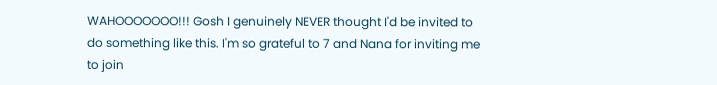WAHOOOOOOO!!! Gosh I genuinely NEVER thought I'd be invited to do something like this. I'm so grateful to 7 and Nana for inviting me to join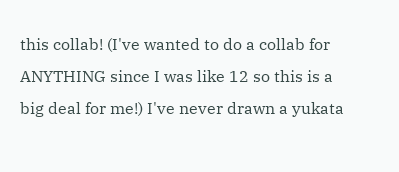this collab! (I've wanted to do a collab for ANYTHING since I was like 12 so this is a big deal for me!) I've never drawn a yukata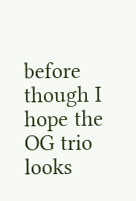before though I hope the OG trio looks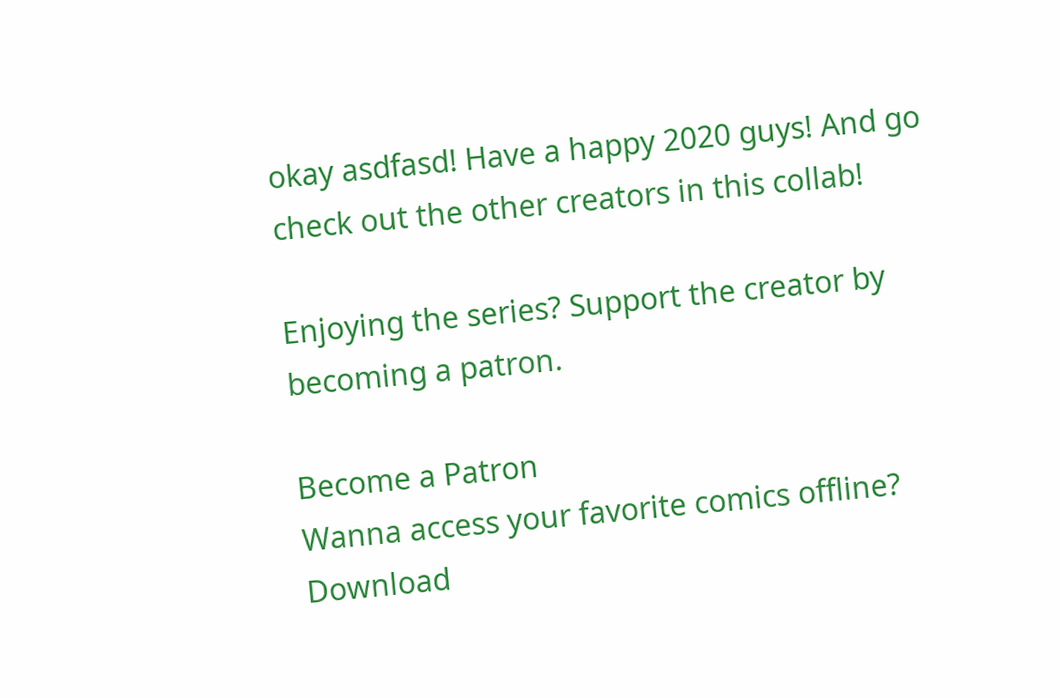okay asdfasd! Have a happy 2020 guys! And go check out the other creators in this collab!

Enjoying the series? Support the creator by becoming a patron.

Become a Patron
Wanna access your favorite comics offline? Download